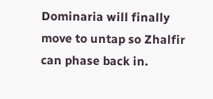Dominaria will finally move to untap so Zhalfir can phase back in.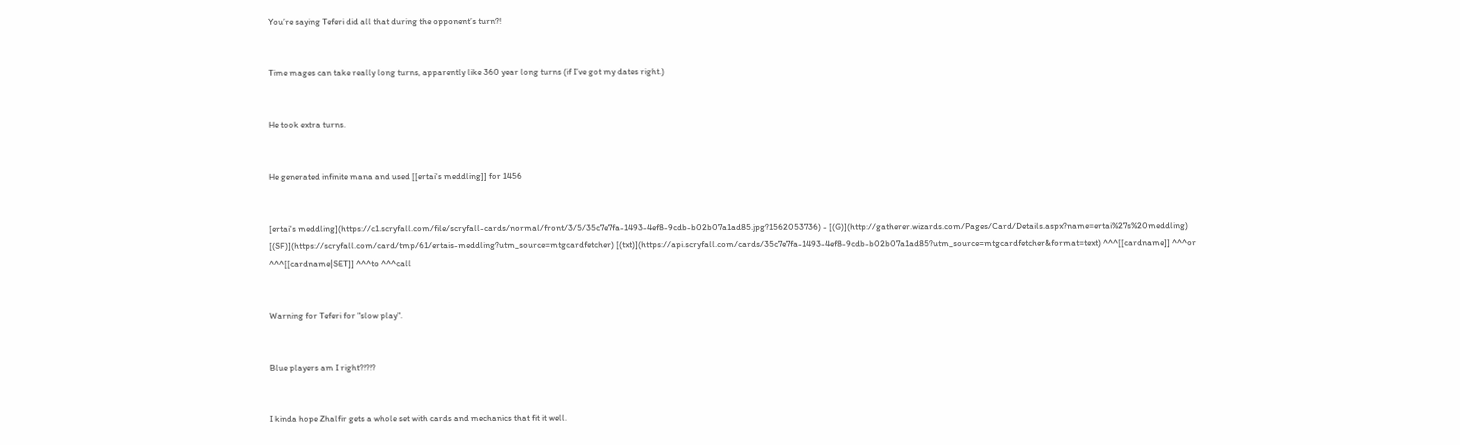You’re saying Teferi did all that during the opponent’s turn?!


Time mages can take really long turns, apparently like 360 year long turns (if I’ve got my dates right.)


He took extra turns.


He generated infinite mana and used [[ertai's meddling]] for 1456


[ertai's meddling](https://c1.scryfall.com/file/scryfall-cards/normal/front/3/5/35c7e7fa-1493-4ef8-9cdb-b02b07a1ad85.jpg?1562053736) - [(G)](http://gatherer.wizards.com/Pages/Card/Details.aspx?name=ertai%27s%20meddling) [(SF)](https://scryfall.com/card/tmp/61/ertais-meddling?utm_source=mtgcardfetcher) [(txt)](https://api.scryfall.com/cards/35c7e7fa-1493-4ef8-9cdb-b02b07a1ad85?utm_source=mtgcardfetcher&format=text) ^^^[[cardname]] ^^^or ^^^[[cardname|SET]] ^^^to ^^^call


Warning for Teferi for "slow play".


Blue players am I right?!?!?


I kinda hope Zhalfir gets a whole set with cards and mechanics that fit it well.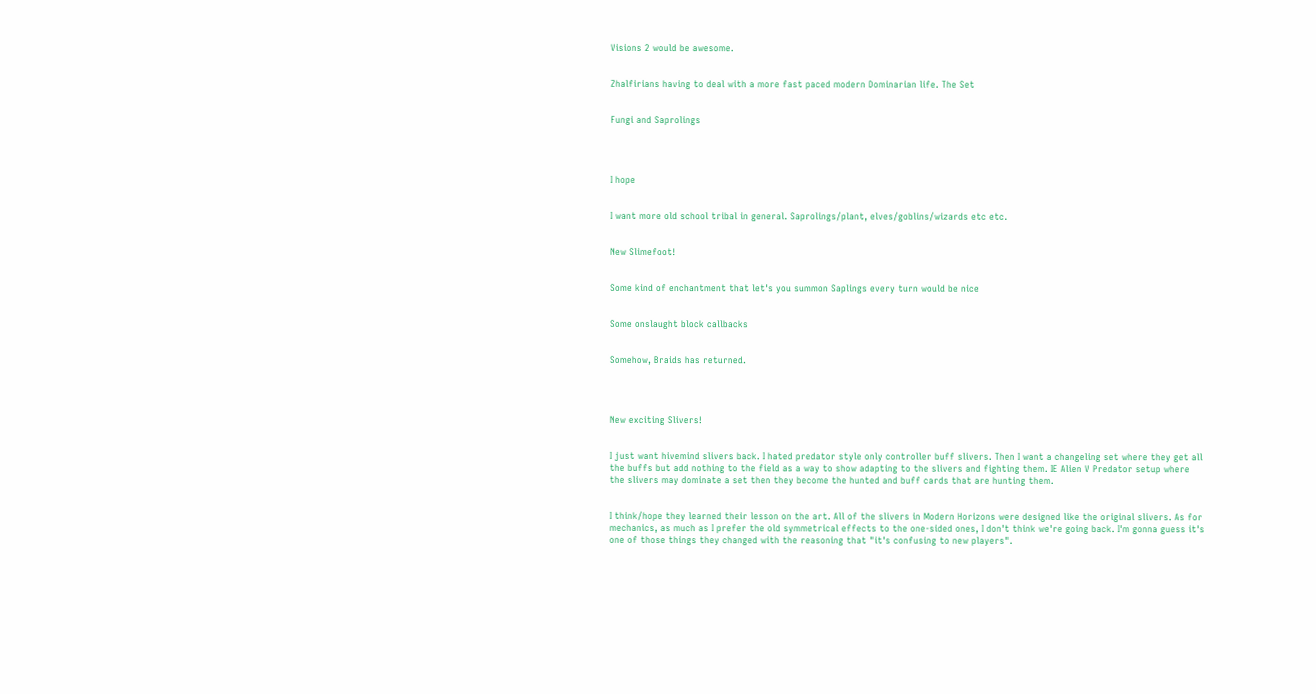Visions 2 would be awesome.


Zhalfirians having to deal with a more fast paced modern Dominarian life. The Set


Fungi and Saprolings




I hope


I want more old school tribal in general. Saprolings/plant, elves/goblins/wizards etc etc.


New Slimefoot!


Some kind of enchantment that let's you summon Saplings every turn would be nice


Some onslaught block callbacks


Somehow, Braids has returned.




New exciting Slivers!


I just want hivemind slivers back. I hated predator style only controller buff slivers. Then I want a changeling set where they get all the buffs but add nothing to the field as a way to show adapting to the slivers and fighting them. IE Alien V Predator setup where the slivers may dominate a set then they become the hunted and buff cards that are hunting them.


I think/hope they learned their lesson on the art. All of the slivers in Modern Horizons were designed like the original slivers. As for mechanics, as much as I prefer the old symmetrical effects to the one-sided ones, I don't think we're going back. I'm gonna guess it's one of those things they changed with the reasoning that "it's confusing to new players".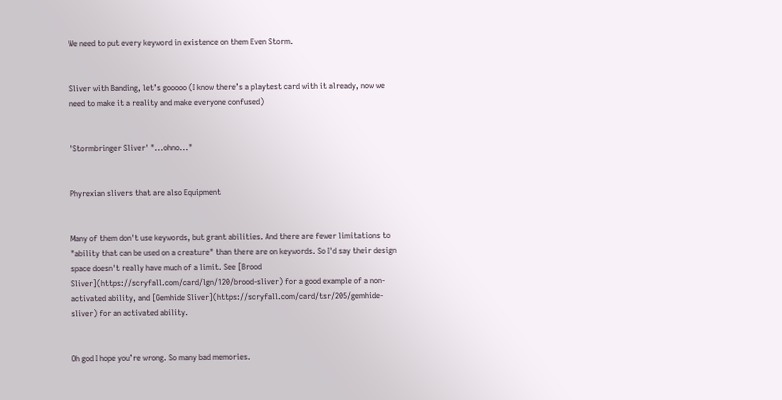We need to put every keyword in existence on them Even Storm.


Sliver with Banding, let’s gooooo (I know there’s a playtest card with it already, now we need to make it a reality and make everyone confused)


'Stormbringer Sliver' "...ohno..."


Phyrexian slivers that are also Equipment


Many of them don't use keywords, but grant abilities. And there are fewer limitations to "ability that can be used on a creature" than there are on keywords. So I'd say their design space doesn't really have much of a limit. See [Brood Sliver](https://scryfall.com/card/lgn/120/brood-sliver) for a good example of a non-activated ability, and [Gemhide Sliver](https://scryfall.com/card/tsr/205/gemhide-sliver) for an activated ability.


Oh god I hope you’re wrong. So many bad memories.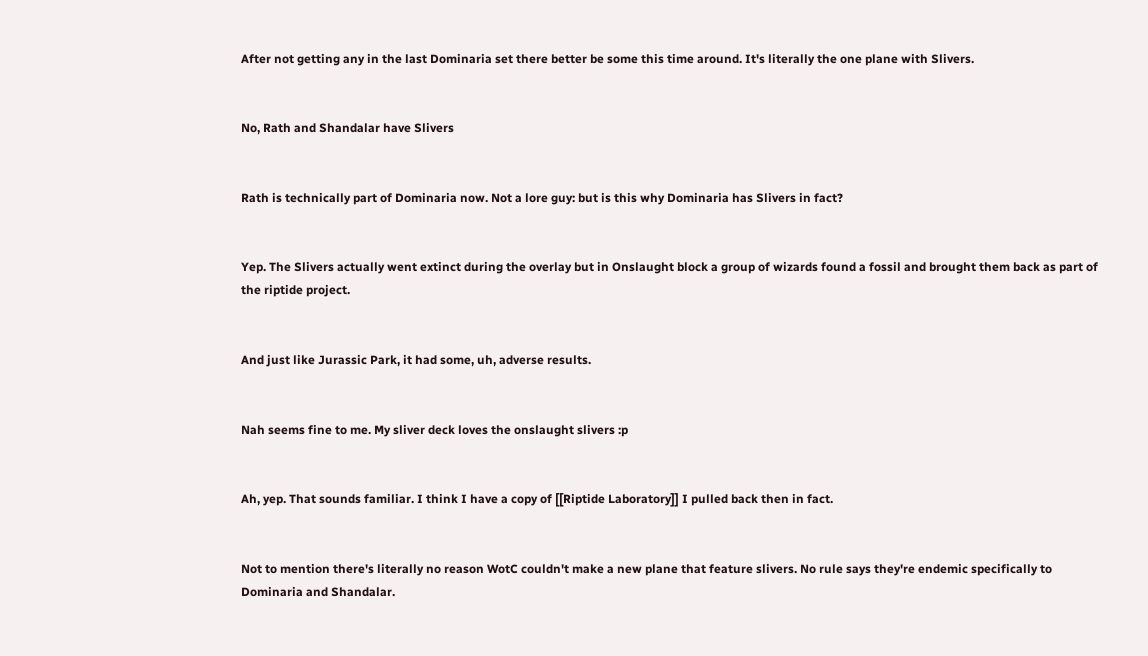After not getting any in the last Dominaria set there better be some this time around. It's literally the one plane with Slivers.


No, Rath and Shandalar have Slivers


Rath is technically part of Dominaria now. Not a lore guy: but is this why Dominaria has Slivers in fact?


Yep. The Slivers actually went extinct during the overlay but in Onslaught block a group of wizards found a fossil and brought them back as part of the riptide project.


And just like Jurassic Park, it had some, uh, adverse results.


Nah seems fine to me. My sliver deck loves the onslaught slivers :p


Ah, yep. That sounds familiar. I think I have a copy of [[Riptide Laboratory]] I pulled back then in fact.


Not to mention there's literally no reason WotC couldn't make a new plane that feature slivers. No rule says they're endemic specifically to Dominaria and Shandalar.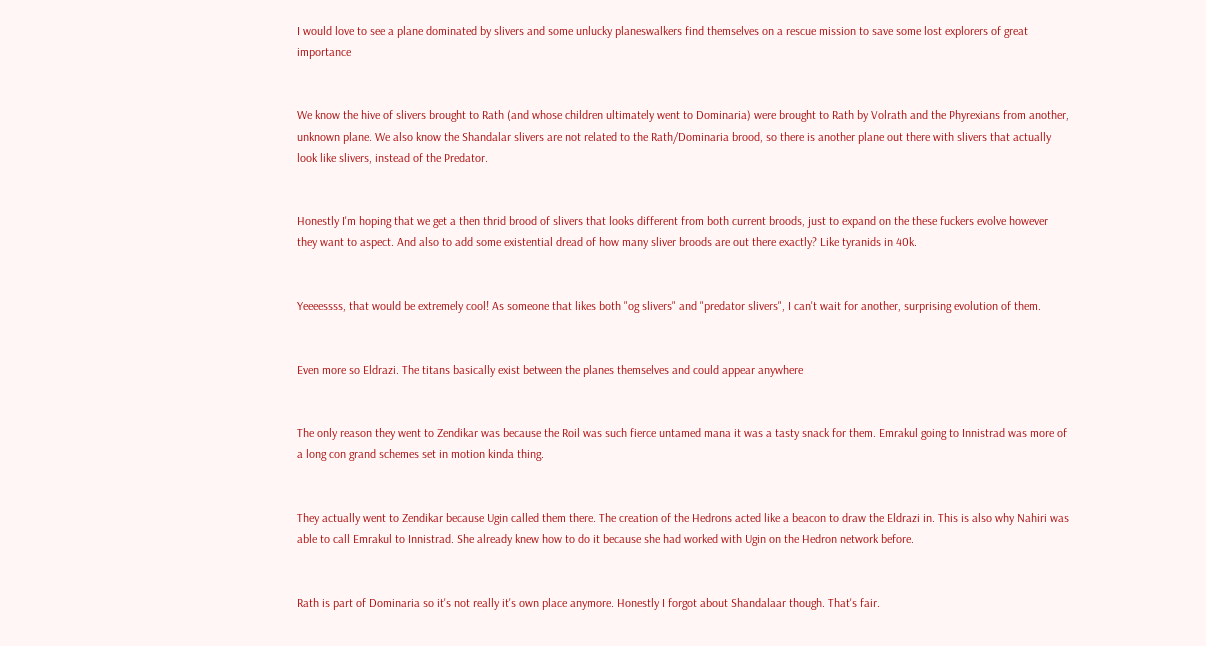I would love to see a plane dominated by slivers and some unlucky planeswalkers find themselves on a rescue mission to save some lost explorers of great importance


We know the hive of slivers brought to Rath (and whose children ultimately went to Dominaria) were brought to Rath by Volrath and the Phyrexians from another, unknown plane. We also know the Shandalar slivers are not related to the Rath/Dominaria brood, so there is another plane out there with slivers that actually look like slivers, instead of the Predator.


Honestly I'm hoping that we get a then thrid brood of slivers that looks different from both current broods, just to expand on the these fuckers evolve however they want to aspect. And also to add some existential dread of how many sliver broods are out there exactly? Like tyranids in 40k.


Yeeeessss, that would be extremely cool! As someone that likes both "og slivers" and "predator slivers", I can't wait for another, surprising evolution of them.


Even more so Eldrazi. The titans basically exist between the planes themselves and could appear anywhere


The only reason they went to Zendikar was because the Roil was such fierce untamed mana it was a tasty snack for them. Emrakul going to Innistrad was more of a long con grand schemes set in motion kinda thing.


They actually went to Zendikar because Ugin called them there. The creation of the Hedrons acted like a beacon to draw the Eldrazi in. This is also why Nahiri was able to call Emrakul to Innistrad. She already knew how to do it because she had worked with Ugin on the Hedron network before.


Rath is part of Dominaria so it's not really it's own place anymore. Honestly I forgot about Shandalaar though. That's fair.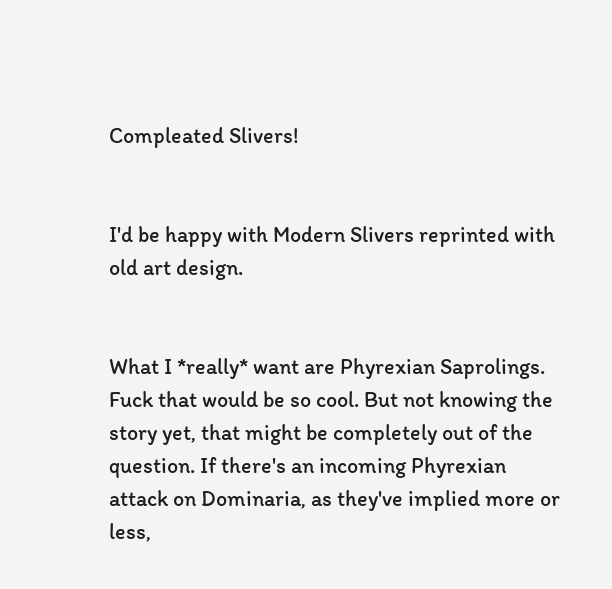Compleated Slivers!


I'd be happy with Modern Slivers reprinted with old art design.


What I *really* want are Phyrexian Saprolings. Fuck that would be so cool. But not knowing the story yet, that might be completely out of the question. If there's an incoming Phyrexian attack on Dominaria, as they've implied more or less,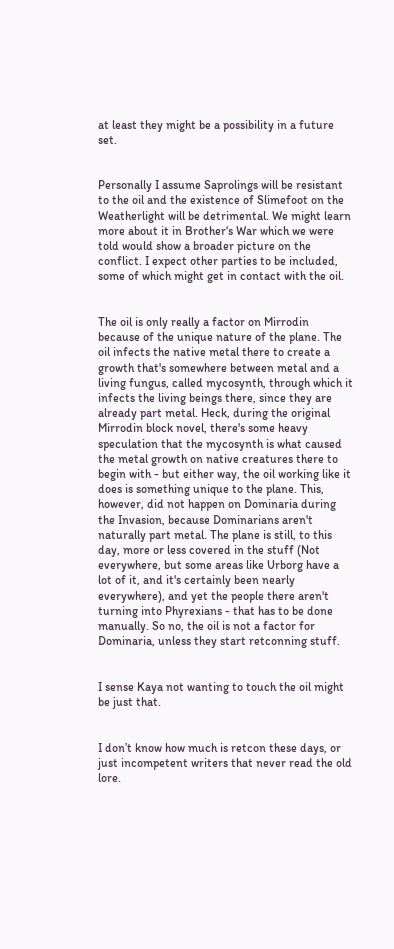at least they might be a possibility in a future set.


Personally I assume Saprolings will be resistant to the oil and the existence of Slimefoot on the Weatherlight will be detrimental. We might learn more about it in Brother‘s War which we were told would show a broader picture on the conflict. I expect other parties to be included, some of which might get in contact with the oil.


The oil is only really a factor on Mirrodin because of the unique nature of the plane. The oil infects the native metal there to create a growth that's somewhere between metal and a living fungus, called mycosynth, through which it infects the living beings there, since they are already part metal. Heck, during the original Mirrodin block novel, there's some heavy speculation that the mycosynth is what caused the metal growth on native creatures there to begin with - but either way, the oil working like it does is something unique to the plane. This, however, did not happen on Dominaria during the Invasion, because Dominarians aren't naturally part metal. The plane is still, to this day, more or less covered in the stuff (Not everywhere, but some areas like Urborg have a lot of it, and it's certainly been nearly everywhere), and yet the people there aren't turning into Phyrexians - that has to be done manually. So no, the oil is not a factor for Dominaria, unless they start retconning stuff.


I sense Kaya not wanting to touch the oil might be just that.


I don’t know how much is retcon these days, or just incompetent writers that never read the old lore.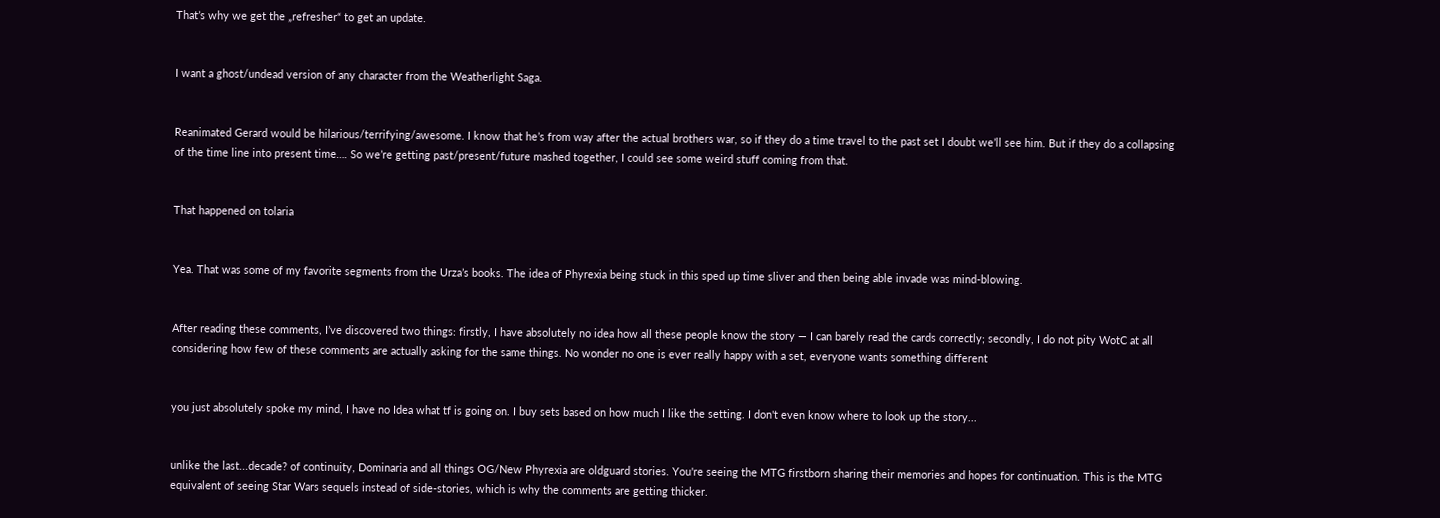That’s why we get the „refresher“ to get an update.


I want a ghost/undead version of any character from the Weatherlight Saga.


Reanimated Gerard would be hilarious/terrifying/awesome. I know that he’s from way after the actual brothers war, so if they do a time travel to the past set I doubt we’ll see him. But if they do a collapsing of the time line into present time…. So we’re getting past/present/future mashed together, I could see some weird stuff coming from that.


That happened on tolaria


Yea. That was some of my favorite segments from the Urza’s books. The idea of Phyrexia being stuck in this sped up time sliver and then being able invade was mind-blowing.


After reading these comments, I’ve discovered two things: firstly, I have absolutely no idea how all these people know the story — I can barely read the cards correctly; secondly, I do not pity WotC at all considering how few of these comments are actually asking for the same things. No wonder no one is ever really happy with a set, everyone wants something different


you just absolutely spoke my mind, I have no Idea what tf is going on. I buy sets based on how much I like the setting. I don't even know where to look up the story...


unlike the last...decade? of continuity, Dominaria and all things OG/New Phyrexia are oldguard stories. You're seeing the MTG firstborn sharing their memories and hopes for continuation. This is the MTG equivalent of seeing Star Wars sequels instead of side-stories, which is why the comments are getting thicker.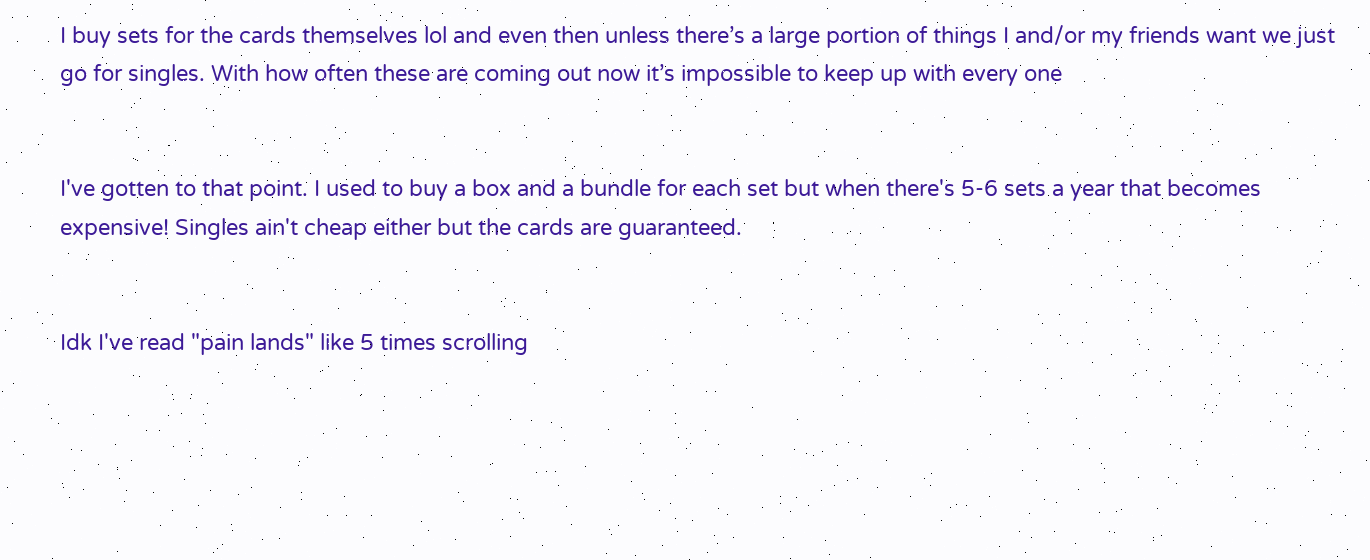I buy sets for the cards themselves lol and even then unless there’s a large portion of things I and/or my friends want we just go for singles. With how often these are coming out now it’s impossible to keep up with every one


I've gotten to that point. I used to buy a box and a bundle for each set but when there's 5-6 sets a year that becomes expensive! Singles ain't cheap either but the cards are guaranteed.


Idk I've read "pain lands" like 5 times scrolling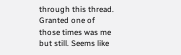through this thread. Granted one of those times was me but still. Seems like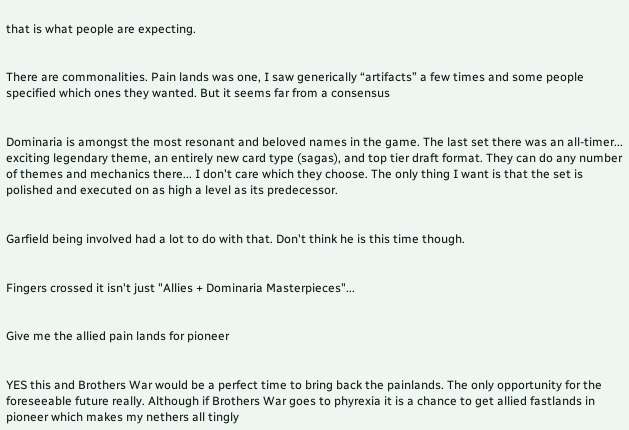that is what people are expecting.


There are commonalities. Pain lands was one, I saw generically “artifacts” a few times and some people specified which ones they wanted. But it seems far from a consensus


Dominaria is amongst the most resonant and beloved names in the game. The last set there was an all-timer... exciting legendary theme, an entirely new card type (sagas), and top tier draft format. They can do any number of themes and mechanics there... I don't care which they choose. The only thing I want is that the set is polished and executed on as high a level as its predecessor.


Garfield being involved had a lot to do with that. Don't think he is this time though.


Fingers crossed it isn't just "Allies + Dominaria Masterpieces"...


Give me the allied pain lands for pioneer


YES this and Brothers War would be a perfect time to bring back the painlands. The only opportunity for the foreseeable future really. Although if Brothers War goes to phyrexia it is a chance to get allied fastlands in pioneer which makes my nethers all tingly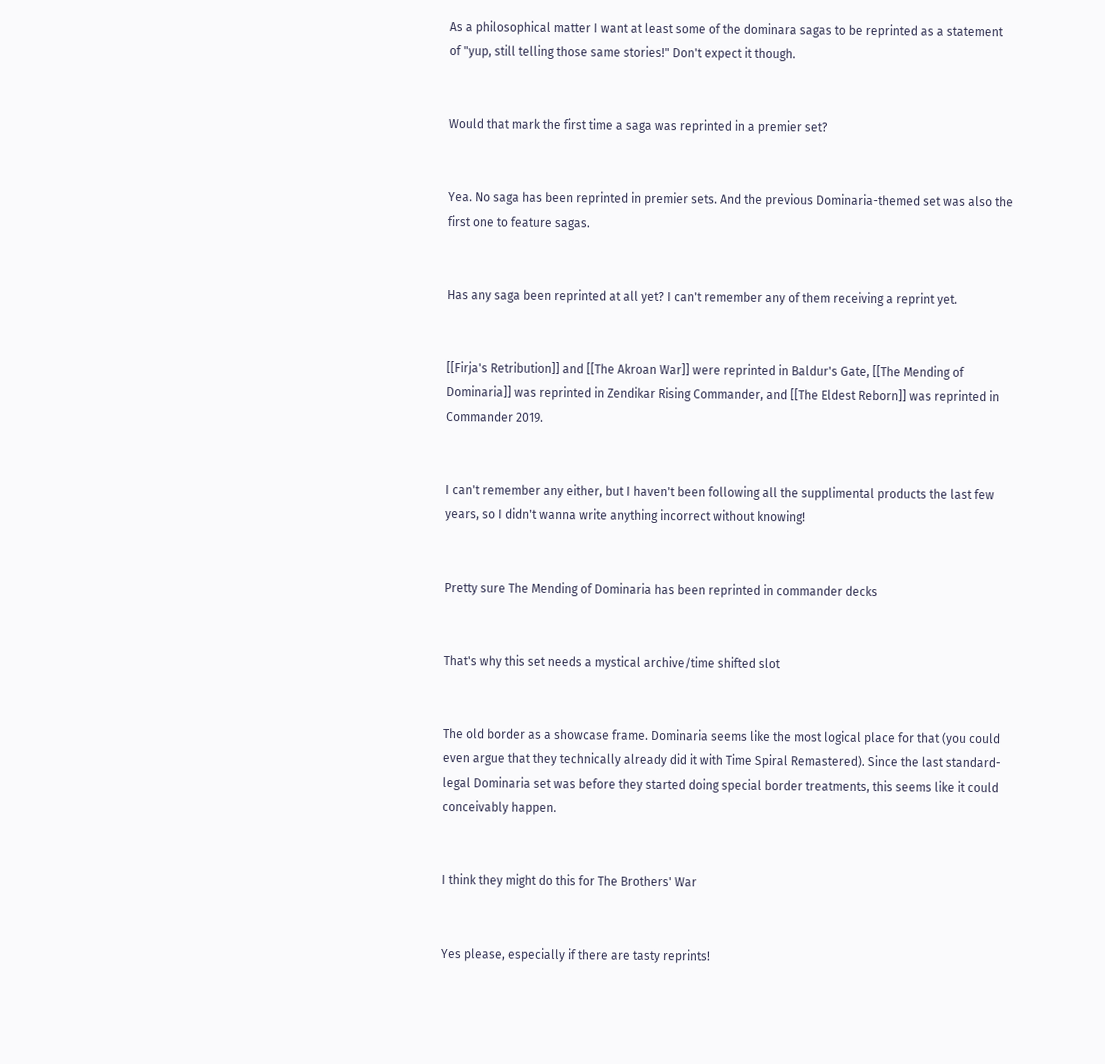As a philosophical matter I want at least some of the dominara sagas to be reprinted as a statement of "yup, still telling those same stories!" Don't expect it though.


Would that mark the first time a saga was reprinted in a premier set?


Yea. No saga has been reprinted in premier sets. And the previous Dominaria-themed set was also the first one to feature sagas.


Has any saga been reprinted at all yet? I can't remember any of them receiving a reprint yet.


[[Firja's Retribution]] and [[The Akroan War]] were reprinted in Baldur's Gate, [[The Mending of Dominaria]] was reprinted in Zendikar Rising Commander, and [[The Eldest Reborn]] was reprinted in Commander 2019.


I can't remember any either, but I haven't been following all the supplimental products the last few years, so I didn't wanna write anything incorrect without knowing!


Pretty sure The Mending of Dominaria has been reprinted in commander decks


That's why this set needs a mystical archive/time shifted slot


The old border as a showcase frame. Dominaria seems like the most logical place for that (you could even argue that they technically already did it with Time Spiral Remastered). Since the last standard-legal Dominaria set was before they started doing special border treatments, this seems like it could conceivably happen.


I think they might do this for The Brothers' War


Yes please, especially if there are tasty reprints!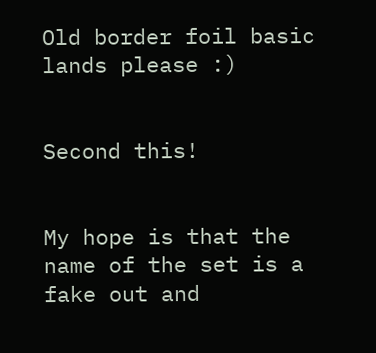Old border foil basic lands please :)


Second this!


My hope is that the name of the set is a fake out and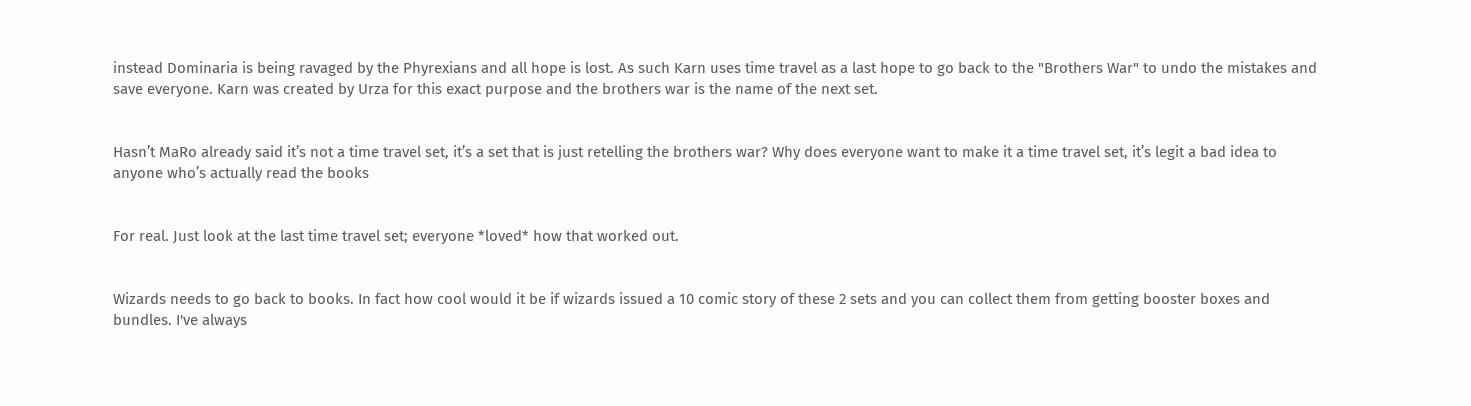instead Dominaria is being ravaged by the Phyrexians and all hope is lost. As such Karn uses time travel as a last hope to go back to the "Brothers War" to undo the mistakes and save everyone. Karn was created by Urza for this exact purpose and the brothers war is the name of the next set.


Hasn’t MaRo already said it’s not a time travel set, it’s a set that is just retelling the brothers war? Why does everyone want to make it a time travel set, it’s legit a bad idea to anyone who’s actually read the books


For real. Just look at the last time travel set; everyone *loved* how that worked out.


Wizards needs to go back to books. In fact how cool would it be if wizards issued a 10 comic story of these 2 sets and you can collect them from getting booster boxes and bundles. I've always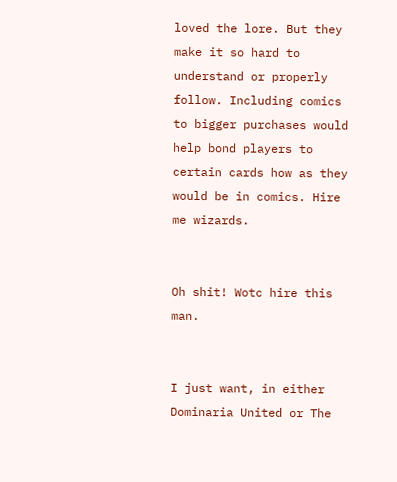loved the lore. But they make it so hard to understand or properly follow. Including comics to bigger purchases would help bond players to certain cards how as they would be in comics. Hire me wizards.


Oh shit! Wotc hire this man.


I just want, in either Dominaria United or The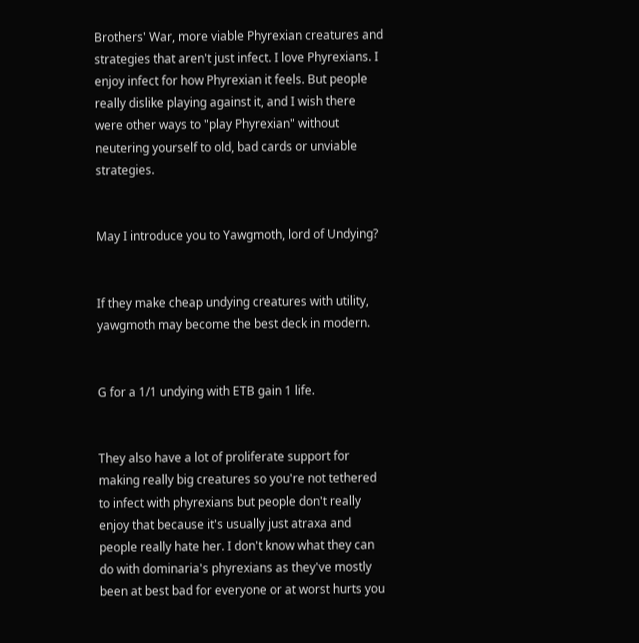Brothers' War, more viable Phyrexian creatures and strategies that aren't just infect. I love Phyrexians. I enjoy infect for how Phyrexian it feels. But people really dislike playing against it, and I wish there were other ways to "play Phyrexian" without neutering yourself to old, bad cards or unviable strategies.


May I introduce you to Yawgmoth, lord of Undying?


If they make cheap undying creatures with utility, yawgmoth may become the best deck in modern.


G for a 1/1 undying with ETB gain 1 life.


They also have a lot of proliferate support for making really big creatures so you're not tethered to infect with phyrexians but people don't really enjoy that because it's usually just atraxa and people really hate her. I don't know what they can do with dominaria's phyrexians as they've mostly been at best bad for everyone or at worst hurts you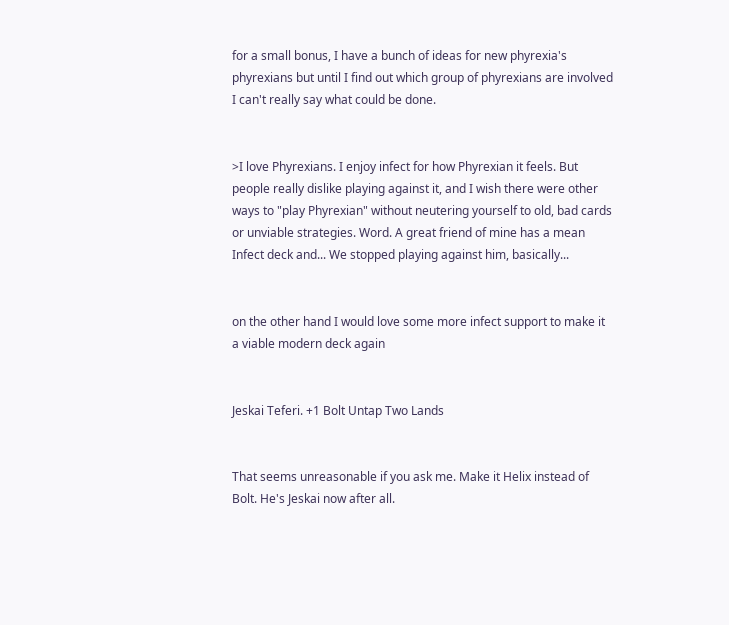for a small bonus, I have a bunch of ideas for new phyrexia's phyrexians but until I find out which group of phyrexians are involved I can't really say what could be done.


>I love Phyrexians. I enjoy infect for how Phyrexian it feels. But people really dislike playing against it, and I wish there were other ways to "play Phyrexian" without neutering yourself to old, bad cards or unviable strategies. Word. A great friend of mine has a mean Infect deck and... We stopped playing against him, basically...


on the other hand I would love some more infect support to make it a viable modern deck again


Jeskai Teferi. +1 Bolt Untap Two Lands


That seems unreasonable if you ask me. Make it Helix instead of Bolt. He's Jeskai now after all.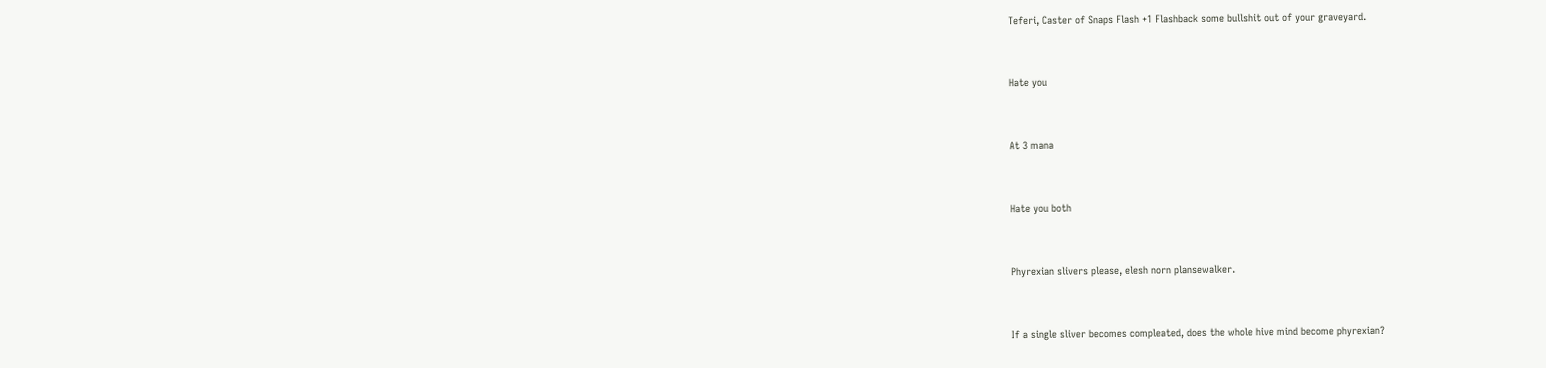Teferi, Caster of Snaps Flash +1 Flashback some bullshit out of your graveyard.


Hate you


At 3 mana


Hate you both


Phyrexian slivers please, elesh norn plansewalker.


If a single sliver becomes compleated, does the whole hive mind become phyrexian?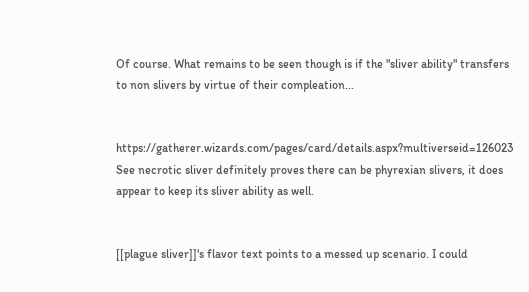Of course. What remains to be seen though is if the "sliver ability" transfers to non slivers by virtue of their compleation...


https://gatherer.wizards.com/pages/card/details.aspx?multiverseid=126023 See necrotic sliver definitely proves there can be phyrexian slivers, it does appear to keep its sliver ability as well.


[[plague sliver]]'s flavor text points to a messed up scenario. I could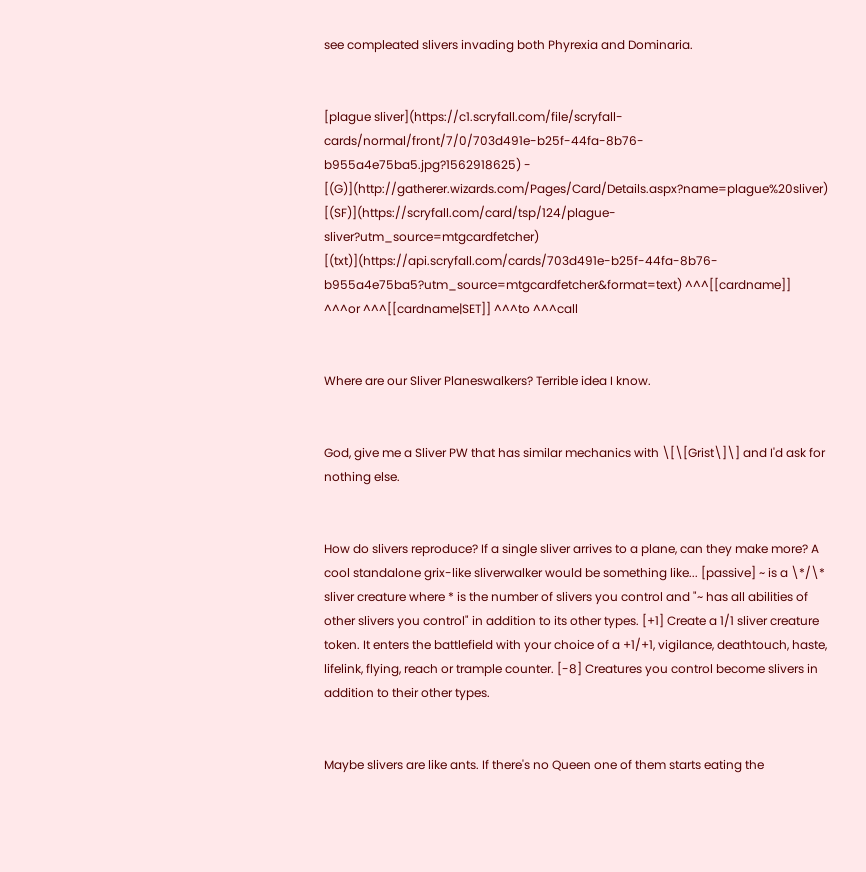see compleated slivers invading both Phyrexia and Dominaria.


[plague sliver](https://c1.scryfall.com/file/scryfall-cards/normal/front/7/0/703d491e-b25f-44fa-8b76-b955a4e75ba5.jpg?1562918625) - [(G)](http://gatherer.wizards.com/Pages/Card/Details.aspx?name=plague%20sliver) [(SF)](https://scryfall.com/card/tsp/124/plague-sliver?utm_source=mtgcardfetcher) [(txt)](https://api.scryfall.com/cards/703d491e-b25f-44fa-8b76-b955a4e75ba5?utm_source=mtgcardfetcher&format=text) ^^^[[cardname]] ^^^or ^^^[[cardname|SET]] ^^^to ^^^call


Where are our Sliver Planeswalkers? Terrible idea I know.


God, give me a Sliver PW that has similar mechanics with \[\[Grist\]\] and I'd ask for nothing else.


How do slivers reproduce? If a single sliver arrives to a plane, can they make more? A cool standalone grix-like sliverwalker would be something like... [passive] ~ is a \*/\* sliver creature where * is the number of slivers you control and "~ has all abilities of other slivers you control" in addition to its other types. [+1] Create a 1/1 sliver creature token. It enters the battlefield with your choice of a +1/+1, vigilance, deathtouch, haste, lifelink, flying, reach or trample counter. [-8] Creatures you control become slivers in addition to their other types.


Maybe slivers are like ants. If there's no Queen one of them starts eating the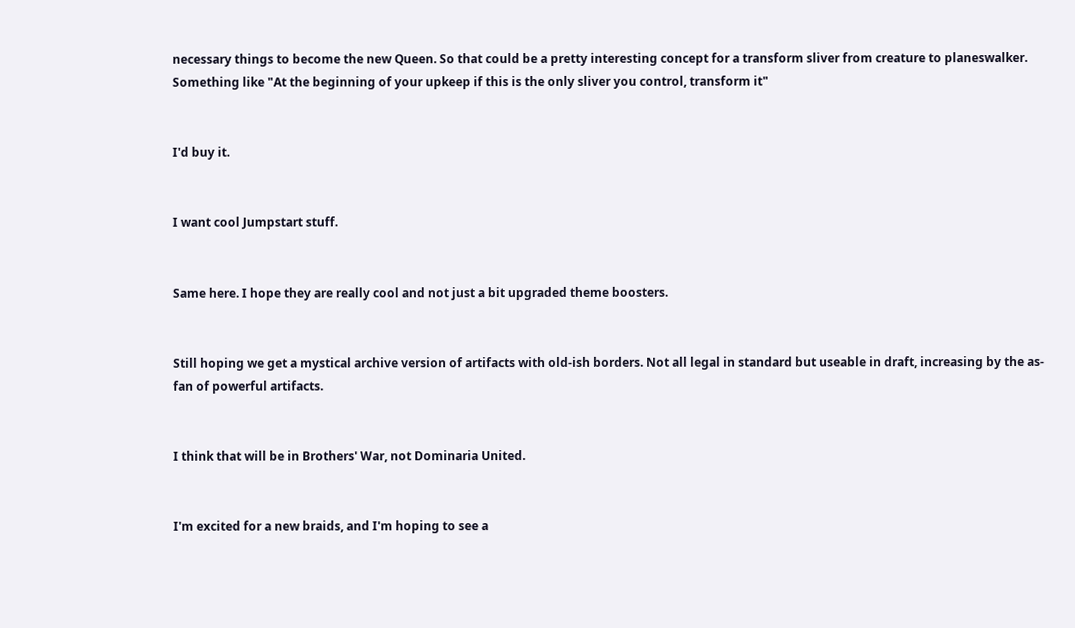necessary things to become the new Queen. So that could be a pretty interesting concept for a transform sliver from creature to planeswalker. Something like "At the beginning of your upkeep if this is the only sliver you control, transform it"


I'd buy it.


I want cool Jumpstart stuff.


Same here. I hope they are really cool and not just a bit upgraded theme boosters.


Still hoping we get a mystical archive version of artifacts with old-ish borders. Not all legal in standard but useable in draft, increasing by the as-fan of powerful artifacts.


I think that will be in Brothers' War, not Dominaria United.


I'm excited for a new braids, and I'm hoping to see a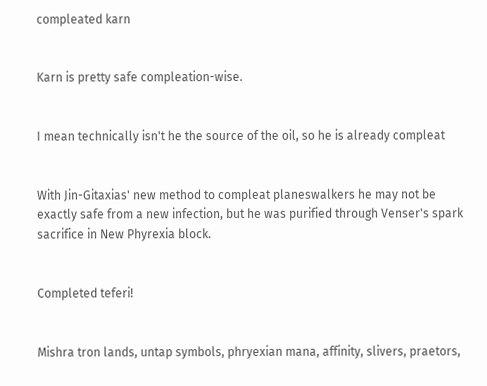compleated karn


Karn is pretty safe compleation-wise.


I mean technically isn't he the source of the oil, so he is already compleat


With Jin-Gitaxias' new method to compleat planeswalkers he may not be exactly safe from a new infection, but he was purified through Venser's spark sacrifice in New Phyrexia block.


Completed teferi!


Mishra tron lands, untap symbols, phryexian mana, affinity, slivers, praetors,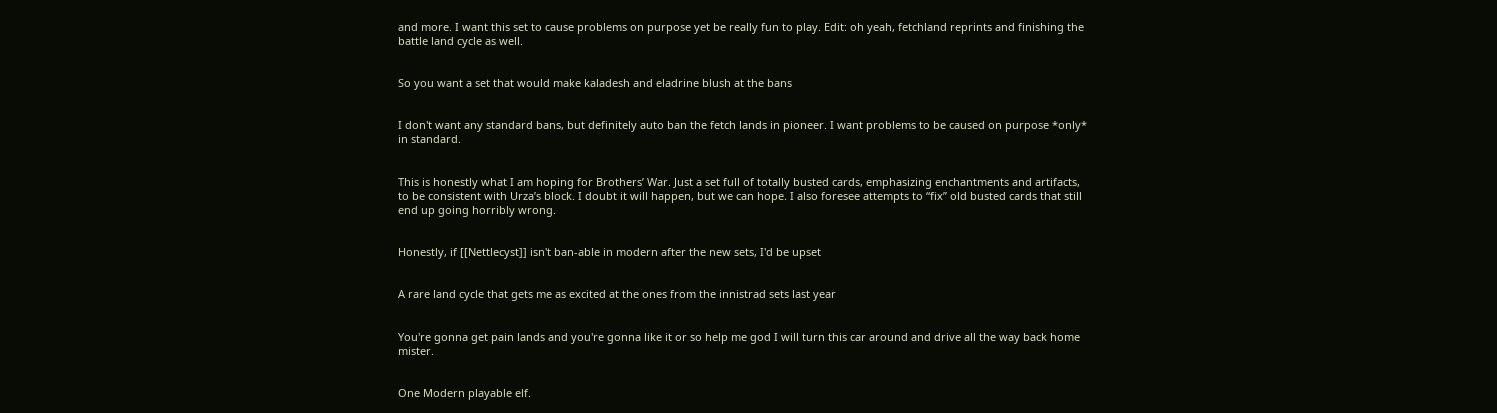and more. I want this set to cause problems on purpose yet be really fun to play. Edit: oh yeah, fetchland reprints and finishing the battle land cycle as well.


So you want a set that would make kaladesh and eladrine blush at the bans


I don't want any standard bans, but definitely auto ban the fetch lands in pioneer. I want problems to be caused on purpose *only* in standard.


This is honestly what I am hoping for Brothers’ War. Just a set full of totally busted cards, emphasizing enchantments and artifacts, to be consistent with Urza’s block. I doubt it will happen, but we can hope. I also foresee attempts to “fix” old busted cards that still end up going horribly wrong.


Honestly, if [[Nettlecyst]] isn't ban-able in modern after the new sets, I'd be upset


A rare land cycle that gets me as excited at the ones from the innistrad sets last year


You're gonna get pain lands and you're gonna like it or so help me god I will turn this car around and drive all the way back home mister.


One Modern playable elf.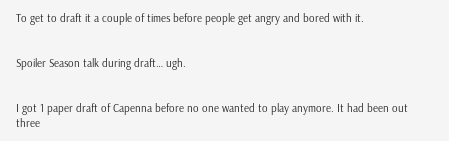To get to draft it a couple of times before people get angry and bored with it.


Spoiler Season talk during draft… ugh.


I got 1 paper draft of Capenna before no one wanted to play anymore. It had been out three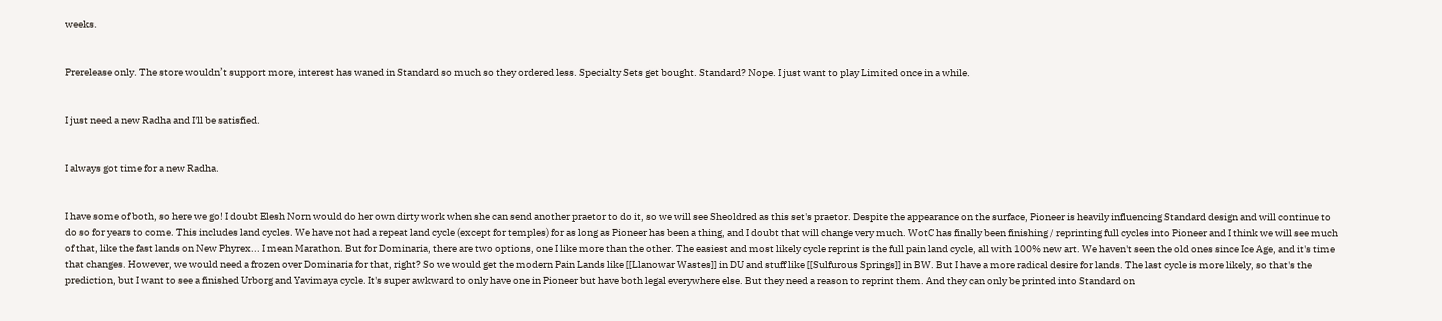weeks.


Prerelease only. The store wouldn’t support more, interest has waned in Standard so much so they ordered less. Specialty Sets get bought. Standard? Nope. I just want to play Limited once in a while.


I just need a new Radha and I'll be satisfied.


I always got time for a new Radha.


I have some of both, so here we go! I doubt Elesh Norn would do her own dirty work when she can send another praetor to do it, so we will see Sheoldred as this set's praetor. Despite the appearance on the surface, Pioneer is heavily influencing Standard design and will continue to do so for years to come. This includes land cycles. We have not had a repeat land cycle (except for temples) for as long as Pioneer has been a thing, and I doubt that will change very much. WotC has finally been finishing / reprinting full cycles into Pioneer and I think we will see much of that, like the fast lands on New Phyrex... I mean Marathon. But for Dominaria, there are two options, one I like more than the other. The easiest and most likely cycle reprint is the full pain land cycle, all with 100% new art. We haven't seen the old ones since Ice Age, and it's time that changes. However, we would need a frozen over Dominaria for that, right? So we would get the modern Pain Lands like [[Llanowar Wastes]] in DU and stuff like [[Sulfurous Springs]] in BW. But I have a more radical desire for lands. The last cycle is more likely, so that's the prediction, but I want to see a finished Urborg and Yavimaya cycle. It's super awkward to only have one in Pioneer but have both legal everywhere else. But they need a reason to reprint them. And they can only be printed into Standard on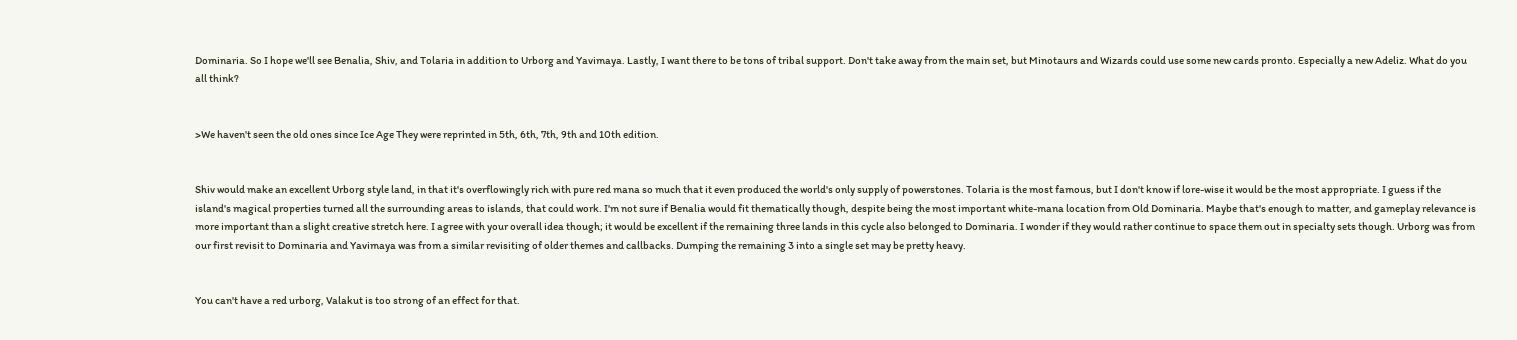Dominaria. So I hope we'll see Benalia, Shiv, and Tolaria in addition to Urborg and Yavimaya. Lastly, I want there to be tons of tribal support. Don't take away from the main set, but Minotaurs and Wizards could use some new cards pronto. Especially a new Adeliz. What do you all think?


>We haven't seen the old ones since Ice Age They were reprinted in 5th, 6th, 7th, 9th and 10th edition.


Shiv would make an excellent Urborg style land, in that it's overflowingly rich with pure red mana so much that it even produced the world's only supply of powerstones. Tolaria is the most famous, but I don't know if lore-wise it would be the most appropriate. I guess if the island's magical properties turned all the surrounding areas to islands, that could work. I'm not sure if Benalia would fit thematically though, despite being the most important white-mana location from Old Dominaria. Maybe that's enough to matter, and gameplay relevance is more important than a slight creative stretch here. I agree with your overall idea though; it would be excellent if the remaining three lands in this cycle also belonged to Dominaria. I wonder if they would rather continue to space them out in specialty sets though. Urborg was from our first revisit to Dominaria and Yavimaya was from a similar revisiting of older themes and callbacks. Dumping the remaining 3 into a single set may be pretty heavy.


You can't have a red urborg, Valakut is too strong of an effect for that.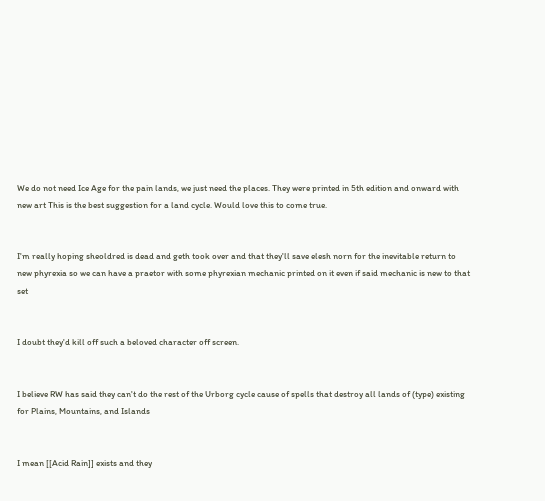We do not need Ice Age for the pain lands, we just need the places. They were printed in 5th edition and onward with new art This is the best suggestion for a land cycle. Would love this to come true.


I'm really hoping sheoldred is dead and geth took over and that they'll save elesh norn for the inevitable return to new phyrexia so we can have a praetor with some phyrexian mechanic printed on it even if said mechanic is new to that set


I doubt they'd kill off such a beloved character off screen.


I believe RW has said they can't do the rest of the Urborg cycle cause of spells that destroy all lands of (type) existing for Plains, Mountains, and Islands


I mean [[Acid Rain]] exists and they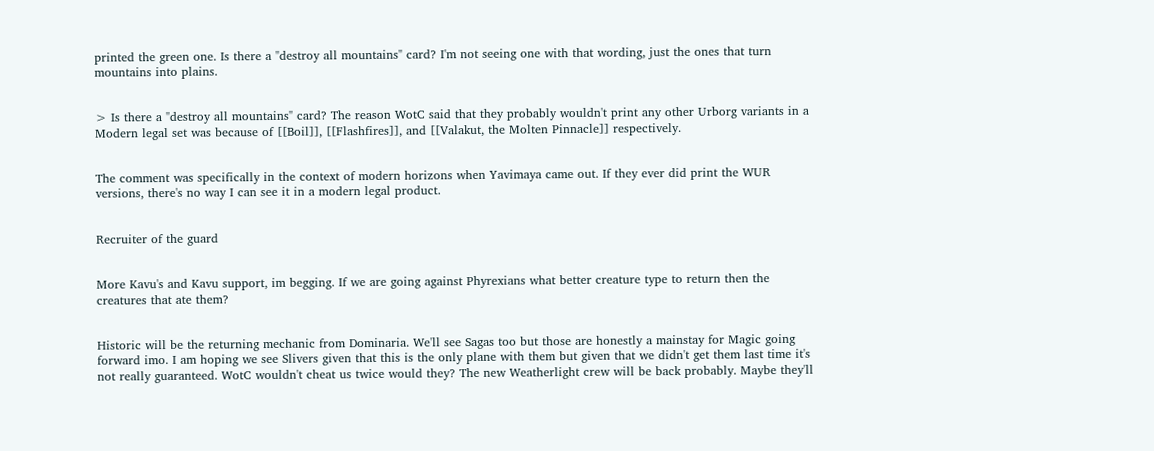printed the green one. Is there a "destroy all mountains" card? I'm not seeing one with that wording, just the ones that turn mountains into plains.


> Is there a "destroy all mountains" card? The reason WotC said that they probably wouldn't print any other Urborg variants in a Modern legal set was because of [[Boil]], [[Flashfires]], and [[Valakut, the Molten Pinnacle]] respectively.


The comment was specifically in the context of modern horizons when Yavimaya came out. If they ever did print the WUR versions, there's no way I can see it in a modern legal product.


Recruiter of the guard


More Kavu's and Kavu support, im begging. If we are going against Phyrexians what better creature type to return then the creatures that ate them?


Historic will be the returning mechanic from Dominaria. We'll see Sagas too but those are honestly a mainstay for Magic going forward imo. I am hoping we see Slivers given that this is the only plane with them but given that we didn't get them last time it's not really guaranteed. WotC wouldn't cheat us twice would they? The new Weatherlight crew will be back probably. Maybe they'll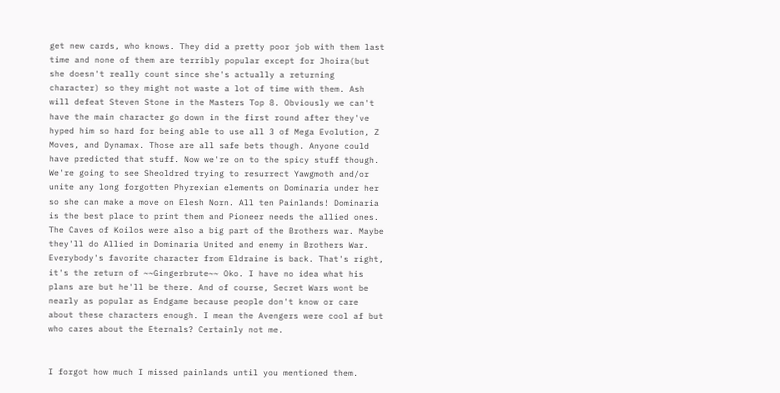get new cards, who knows. They did a pretty poor job with them last time and none of them are terribly popular except for Jhoira(but she doesn't really count since she's actually a returning character) so they might not waste a lot of time with them. Ash will defeat Steven Stone in the Masters Top 8. Obviously we can't have the main character go down in the first round after they've hyped him so hard for being able to use all 3 of Mega Evolution, Z Moves, and Dynamax. Those are all safe bets though. Anyone could have predicted that stuff. Now we're on to the spicy stuff though. We're going to see Sheoldred trying to resurrect Yawgmoth and/or unite any long forgotten Phyrexian elements on Dominaria under her so she can make a move on Elesh Norn. All ten Painlands! Dominaria is the best place to print them and Pioneer needs the allied ones. The Caves of Koilos were also a big part of the Brothers war. Maybe they'll do Allied in Dominaria United and enemy in Brothers War. Everybody's favorite character from Eldraine is back. That's right, it's the return of ~~Gingerbrute~~ Oko. I have no idea what his plans are but he'll be there. And of course, Secret Wars wont be nearly as popular as Endgame because people don't know or care about these characters enough. I mean the Avengers were cool af but who cares about the Eternals? Certainly not me.


I forgot how much I missed painlands until you mentioned them.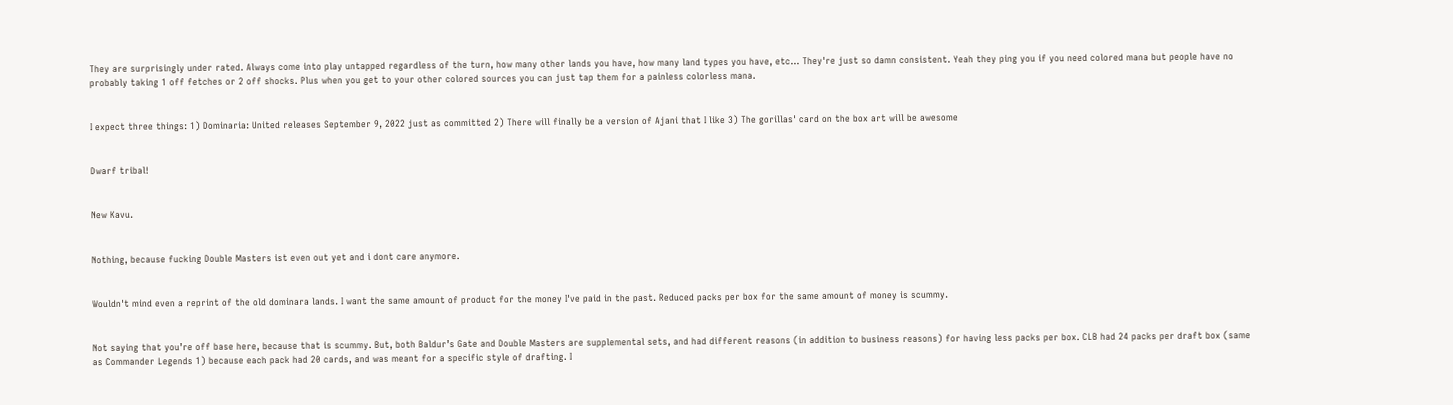They are surprisingly under rated. Always come into play untapped regardless of the turn, how many other lands you have, how many land types you have, etc... They're just so damn consistent. Yeah they ping you if you need colored mana but people have no probably taking 1 off fetches or 2 off shocks. Plus when you get to your other colored sources you can just tap them for a painless colorless mana.


I expect three things: 1) Dominaria: United releases September 9, 2022 just as committed 2) There will finally be a version of Ajani that I like 3) The gorillas' card on the box art will be awesome


Dwarf tribal!


New Kavu.


Nothing, because fucking Double Masters ist even out yet and i dont care anymore.


Wouldn't mind even a reprint of the old dominara lands. I want the same amount of product for the money I've paid in the past. Reduced packs per box for the same amount of money is scummy.


Not saying that you’re off base here, because that is scummy. But, both Baldur’s Gate and Double Masters are supplemental sets, and had different reasons (in addition to business reasons) for having less packs per box. CLB had 24 packs per draft box (same as Commander Legends 1) because each pack had 20 cards, and was meant for a specific style of drafting. I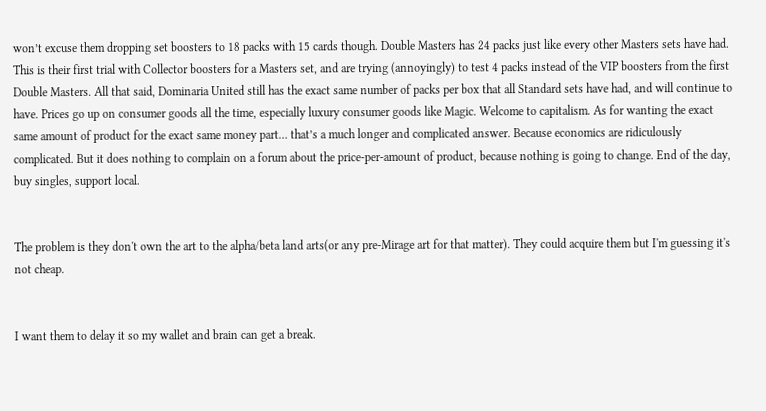won’t excuse them dropping set boosters to 18 packs with 15 cards though. Double Masters has 24 packs just like every other Masters sets have had. This is their first trial with Collector boosters for a Masters set, and are trying (annoyingly) to test 4 packs instead of the VIP boosters from the first Double Masters. All that said, Dominaria United still has the exact same number of packs per box that all Standard sets have had, and will continue to have. Prices go up on consumer goods all the time, especially luxury consumer goods like Magic. Welcome to capitalism. As for wanting the exact same amount of product for the exact same money part… that’s a much longer and complicated answer. Because economics are ridiculously complicated. But it does nothing to complain on a forum about the price-per-amount of product, because nothing is going to change. End of the day, buy singles, support local.


The problem is they don't own the art to the alpha/beta land arts(or any pre-Mirage art for that matter). They could acquire them but I'm guessing it's not cheap.


I want them to delay it so my wallet and brain can get a break.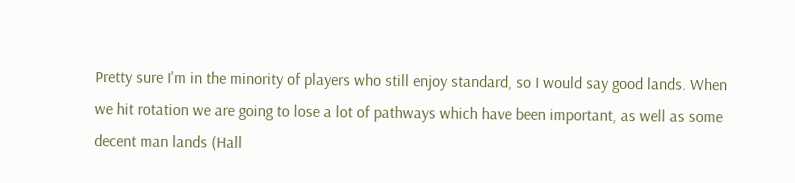Pretty sure I'm in the minority of players who still enjoy standard, so I would say good lands. When we hit rotation we are going to lose a lot of pathways which have been important, as well as some decent man lands (Hall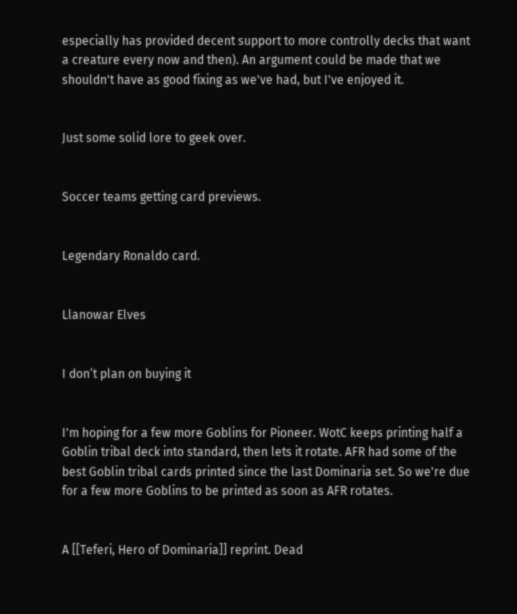especially has provided decent support to more controlly decks that want a creature every now and then). An argument could be made that we shouldn't have as good fixing as we've had, but I've enjoyed it.


Just some solid lore to geek over.


Soccer teams getting card previews.


Legendary Ronaldo card.


Llanowar Elves


I don’t plan on buying it


I'm hoping for a few more Goblins for Pioneer. WotC keeps printing half a Goblin tribal deck into standard, then lets it rotate. AFR had some of the best Goblin tribal cards printed since the last Dominaria set. So we're due for a few more Goblins to be printed as soon as AFR rotates.


A [[Teferi, Hero of Dominaria]] reprint. Dead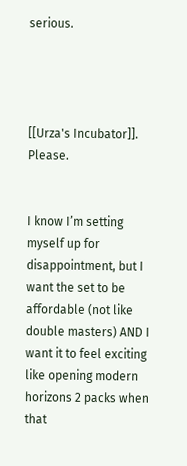serious.




[[Urza's Incubator]]. Please.


I know I’m setting myself up for disappointment, but I want the set to be affordable (not like double masters) AND I want it to feel exciting like opening modern horizons 2 packs when that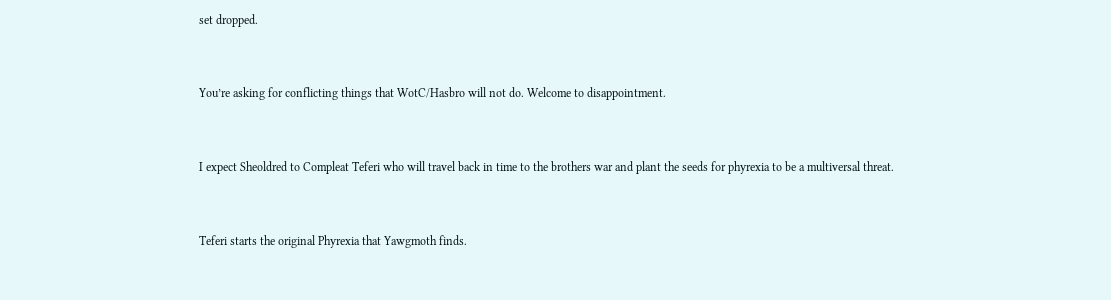set dropped.


You’re asking for conflicting things that WotC/Hasbro will not do. Welcome to disappointment.


I expect Sheoldred to Compleat Teferi who will travel back in time to the brothers war and plant the seeds for phyrexia to be a multiversal threat.


Teferi starts the original Phyrexia that Yawgmoth finds.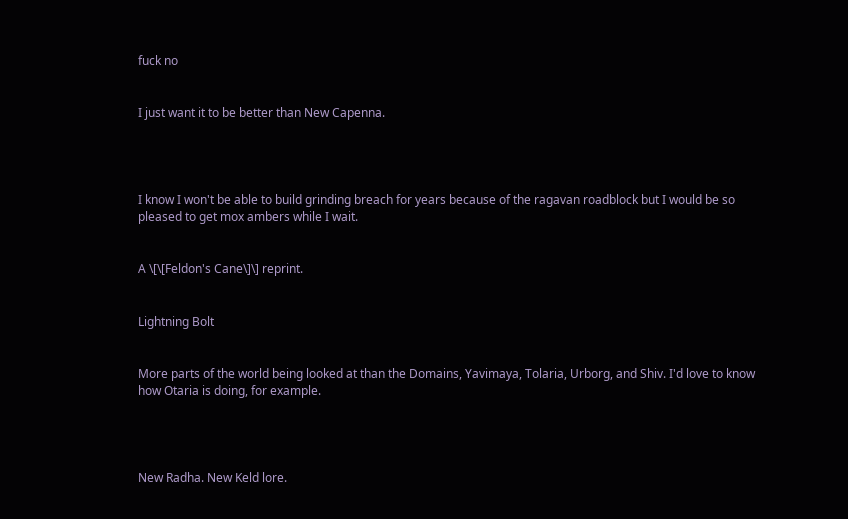fuck no


I just want it to be better than New Capenna.




I know I won't be able to build grinding breach for years because of the ragavan roadblock but I would be so pleased to get mox ambers while I wait.


A \[\[Feldon's Cane\]\] reprint.


Lightning Bolt


More parts of the world being looked at than the Domains, Yavimaya, Tolaria, Urborg, and Shiv. I'd love to know how Otaria is doing, for example.




New Radha. New Keld lore.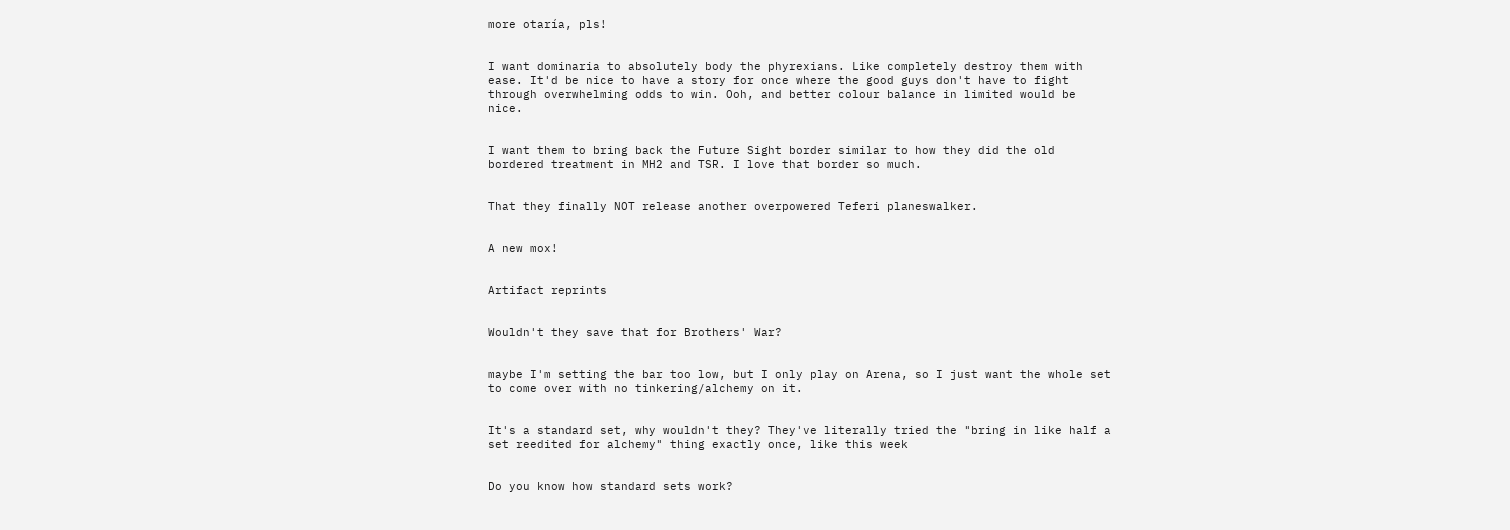more otaría, pls!


I want dominaria to absolutely body the phyrexians. Like completely destroy them with ease. It'd be nice to have a story for once where the good guys don't have to fight through overwhelming odds to win. Ooh, and better colour balance in limited would be nice.


I want them to bring back the Future Sight border similar to how they did the old bordered treatment in MH2 and TSR. I love that border so much.


That they finally NOT release another overpowered Teferi planeswalker.


A new mox!


Artifact reprints


Wouldn't they save that for Brothers' War?


maybe I'm setting the bar too low, but I only play on Arena, so I just want the whole set to come over with no tinkering/alchemy on it.


It's a standard set, why wouldn't they? They've literally tried the "bring in like half a set reedited for alchemy" thing exactly once, like this week


Do you know how standard sets work?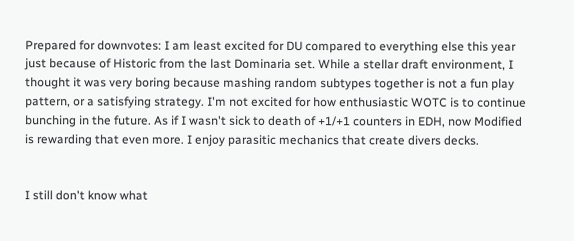Prepared for downvotes: I am least excited for DU compared to everything else this year just because of Historic from the last Dominaria set. While a stellar draft environment, I thought it was very boring because mashing random subtypes together is not a fun play pattern, or a satisfying strategy. I'm not excited for how enthusiastic WOTC is to continue bunching in the future. As if I wasn't sick to death of +1/+1 counters in EDH, now Modified is rewarding that even more. I enjoy parasitic mechanics that create divers decks.


I still don't know what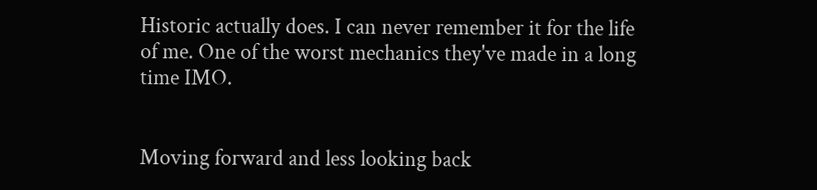Historic actually does. I can never remember it for the life of me. One of the worst mechanics they've made in a long time IMO.


Moving forward and less looking back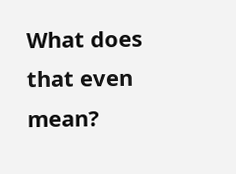What does that even mean?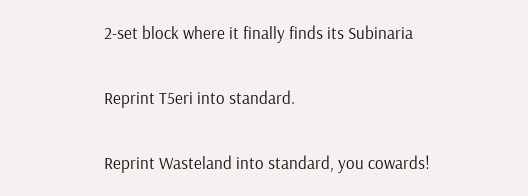2-set block where it finally finds its Subinaria


Reprint T5eri into standard.


Reprint Wasteland into standard, you cowards!